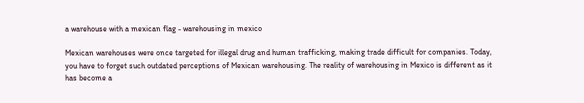a warehouse with a mexican flag - warehousing in mexico

Mexican warehouses were once targeted for illegal drug and human trafficking, making trade difficult for companies. Today, you have to forget such outdated perceptions of Mexican warehousing. The reality of warehousing in Mexico is different as it has become a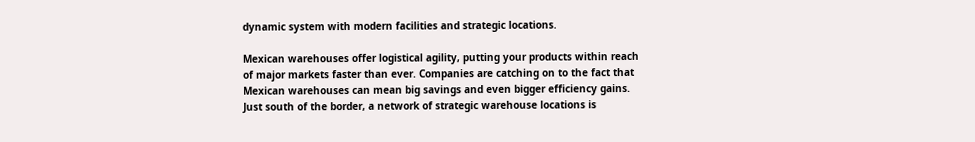dynamic system with modern facilities and strategic locations.

Mexican warehouses offer logistical agility, putting your products within reach of major markets faster than ever. Companies are catching on to the fact that Mexican warehouses can mean big savings and even bigger efficiency gains. Just south of the border, a network of strategic warehouse locations is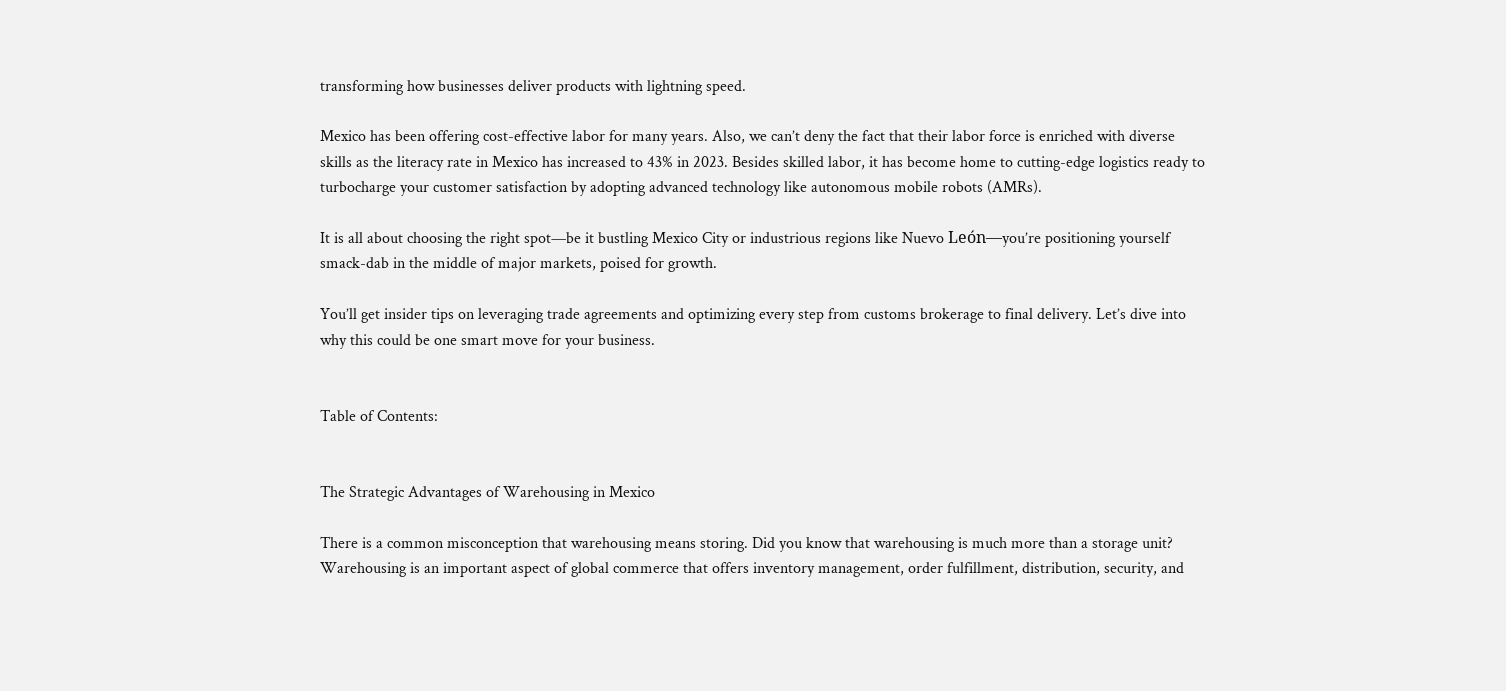transforming how businesses deliver products with lightning speed.

Mexico has been offering cost-effective labor for many years. Also, we can’t deny the fact that their labor force is enriched with diverse skills as the literacy rate in Mexico has increased to 43% in 2023. Besides skilled labor, it has become home to cutting-edge logistics ready to turbocharge your customer satisfaction by adopting advanced technology like autonomous mobile robots (AMRs).

It is all about choosing the right spot—be it bustling Mexico City or industrious regions like Nuevo León—you’re positioning yourself smack-dab in the middle of major markets, poised for growth.

You’ll get insider tips on leveraging trade agreements and optimizing every step from customs brokerage to final delivery. Let’s dive into why this could be one smart move for your business.


Table of Contents:


The Strategic Advantages of Warehousing in Mexico

There is a common misconception that warehousing means storing. Did you know that warehousing is much more than a storage unit? Warehousing is an important aspect of global commerce that offers inventory management, order fulfillment, distribution, security, and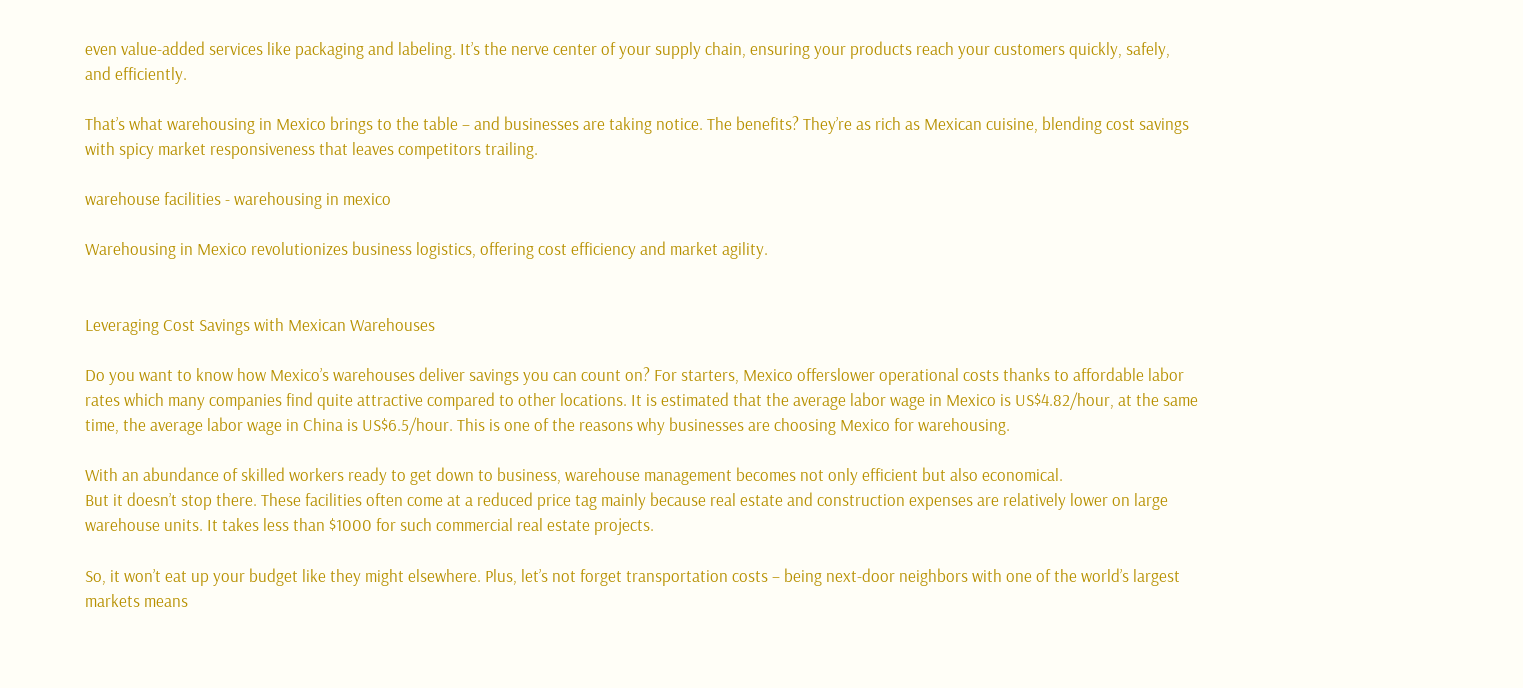even value-added services like packaging and labeling. It’s the nerve center of your supply chain, ensuring your products reach your customers quickly, safely, and efficiently.

That’s what warehousing in Mexico brings to the table – and businesses are taking notice. The benefits? They’re as rich as Mexican cuisine, blending cost savings with spicy market responsiveness that leaves competitors trailing.

warehouse facilities - warehousing in mexico

Warehousing in Mexico revolutionizes business logistics, offering cost efficiency and market agility.


Leveraging Cost Savings with Mexican Warehouses

Do you want to know how Mexico’s warehouses deliver savings you can count on? For starters, Mexico offerslower operational costs thanks to affordable labor rates which many companies find quite attractive compared to other locations. It is estimated that the average labor wage in Mexico is US$4.82/hour, at the same time, the average labor wage in China is US$6.5/hour. This is one of the reasons why businesses are choosing Mexico for warehousing.

With an abundance of skilled workers ready to get down to business, warehouse management becomes not only efficient but also economical.
But it doesn’t stop there. These facilities often come at a reduced price tag mainly because real estate and construction expenses are relatively lower on large warehouse units. It takes less than $1000 for such commercial real estate projects.

So, it won’t eat up your budget like they might elsewhere. Plus, let’s not forget transportation costs – being next-door neighbors with one of the world’s largest markets means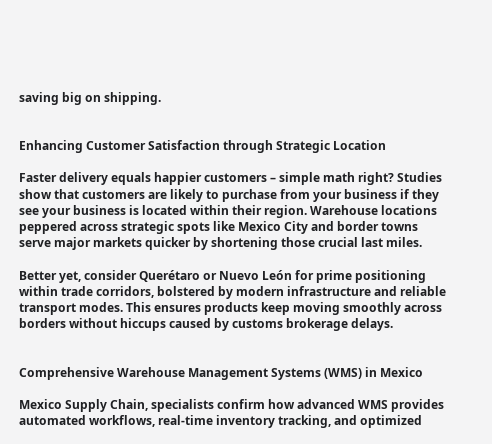saving big on shipping.


Enhancing Customer Satisfaction through Strategic Location

Faster delivery equals happier customers – simple math right? Studies show that customers are likely to purchase from your business if they see your business is located within their region. Warehouse locations peppered across strategic spots like Mexico City and border towns serve major markets quicker by shortening those crucial last miles.

Better yet, consider Querétaro or Nuevo León for prime positioning within trade corridors, bolstered by modern infrastructure and reliable transport modes. This ensures products keep moving smoothly across borders without hiccups caused by customs brokerage delays.


Comprehensive Warehouse Management Systems (WMS) in Mexico

Mexico Supply Chain, specialists confirm how advanced WMS provides automated workflows, real-time inventory tracking, and optimized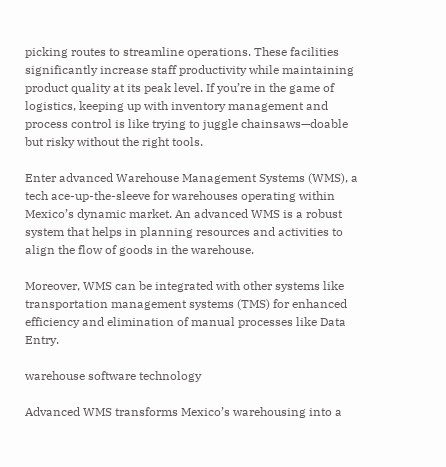picking routes to streamline operations. These facilities significantly increase staff productivity while maintaining product quality at its peak level. If you’re in the game of logistics, keeping up with inventory management and process control is like trying to juggle chainsaws—doable but risky without the right tools.

Enter advanced Warehouse Management Systems (WMS), a tech ace-up-the-sleeve for warehouses operating within Mexico’s dynamic market. An advanced WMS is a robust system that helps in planning resources and activities to align the flow of goods in the warehouse.

Moreover, WMS can be integrated with other systems like transportation management systems (TMS) for enhanced efficiency and elimination of manual processes like Data Entry.

warehouse software technology

Advanced WMS transforms Mexico’s warehousing into a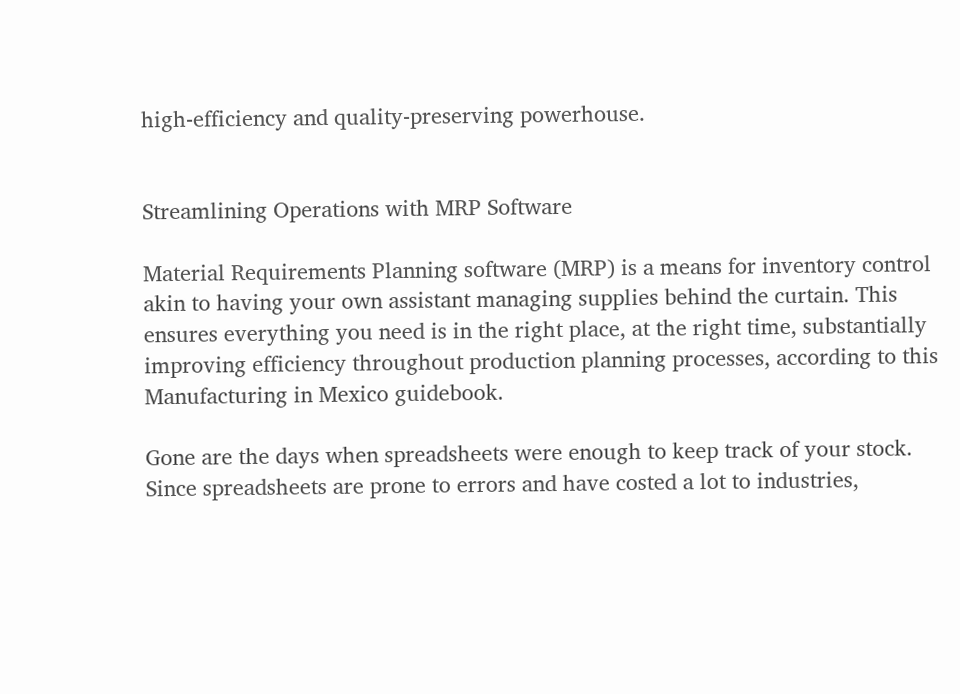high-efficiency and quality-preserving powerhouse.


Streamlining Operations with MRP Software

Material Requirements Planning software (MRP) is a means for inventory control akin to having your own assistant managing supplies behind the curtain. This ensures everything you need is in the right place, at the right time, substantially improving efficiency throughout production planning processes, according to this Manufacturing in Mexico guidebook.

Gone are the days when spreadsheets were enough to keep track of your stock. Since spreadsheets are prone to errors and have costed a lot to industries,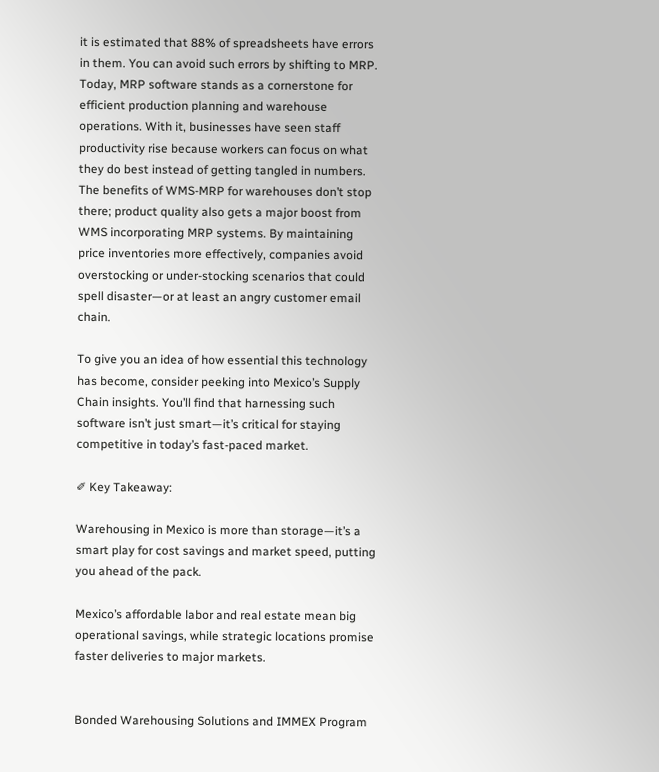it is estimated that 88% of spreadsheets have errors in them. You can avoid such errors by shifting to MRP. Today, MRP software stands as a cornerstone for efficient production planning and warehouse operations. With it, businesses have seen staff productivity rise because workers can focus on what they do best instead of getting tangled in numbers. The benefits of WMS-MRP for warehouses don’t stop there; product quality also gets a major boost from WMS incorporating MRP systems. By maintaining price inventories more effectively, companies avoid overstocking or under-stocking scenarios that could spell disaster—or at least an angry customer email chain.

To give you an idea of how essential this technology has become, consider peeking into Mexico’s Supply Chain insights. You’ll find that harnessing such software isn’t just smart—it’s critical for staying competitive in today’s fast-paced market.

✐ Key Takeaway:

Warehousing in Mexico is more than storage—it’s a smart play for cost savings and market speed, putting you ahead of the pack.

Mexico’s affordable labor and real estate mean big operational savings, while strategic locations promise faster deliveries to major markets.


Bonded Warehousing Solutions and IMMEX Program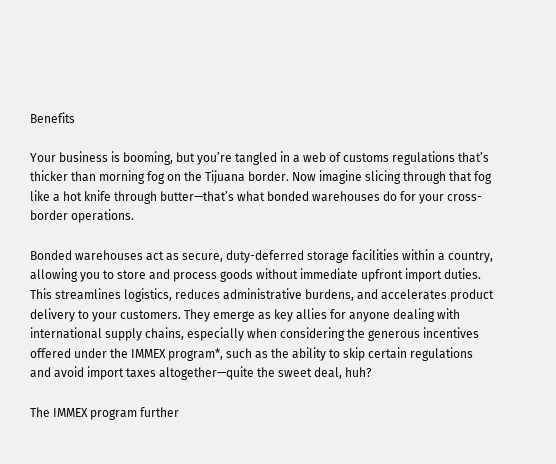Benefits

Your business is booming, but you’re tangled in a web of customs regulations that’s thicker than morning fog on the Tijuana border. Now imagine slicing through that fog like a hot knife through butter—that’s what bonded warehouses do for your cross-border operations.

Bonded warehouses act as secure, duty-deferred storage facilities within a country, allowing you to store and process goods without immediate upfront import duties. This streamlines logistics, reduces administrative burdens, and accelerates product delivery to your customers. They emerge as key allies for anyone dealing with international supply chains, especially when considering the generous incentives offered under the IMMEX program*, such as the ability to skip certain regulations and avoid import taxes altogether—quite the sweet deal, huh?

The IMMEX program further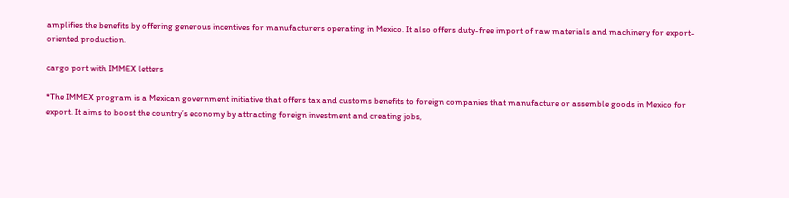amplifies the benefits by offering generous incentives for manufacturers operating in Mexico. It also offers duty-free import of raw materials and machinery for export-oriented production.

cargo port with IMMEX letters

*The IMMEX program is a Mexican government initiative that offers tax and customs benefits to foreign companies that manufacture or assemble goods in Mexico for export. It aims to boost the country’s economy by attracting foreign investment and creating jobs,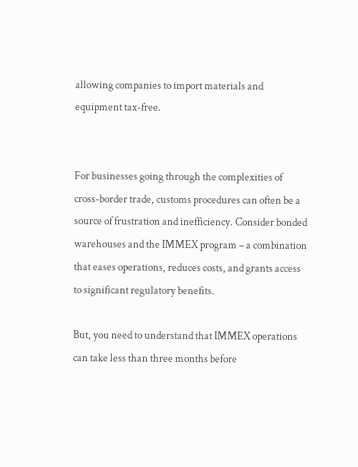allowing companies to import materials and equipment tax-free.


For businesses going through the complexities of cross-border trade, customs procedures can often be a source of frustration and inefficiency. Consider bonded warehouses and the IMMEX program – a combination that eases operations, reduces costs, and grants access to significant regulatory benefits.

But, you need to understand that IMMEX operations can take less than three months before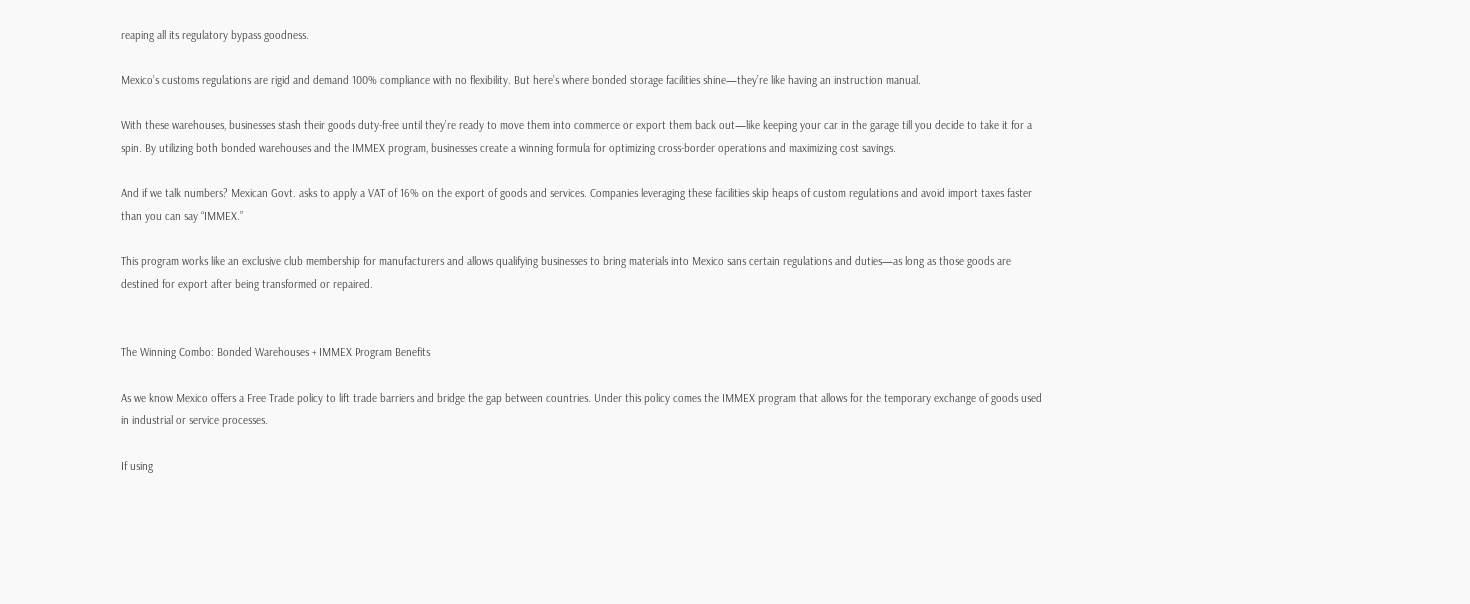reaping all its regulatory bypass goodness.

Mexico’s customs regulations are rigid and demand 100% compliance with no flexibility. But here’s where bonded storage facilities shine—they’re like having an instruction manual.

With these warehouses, businesses stash their goods duty-free until they’re ready to move them into commerce or export them back out—like keeping your car in the garage till you decide to take it for a spin. By utilizing both bonded warehouses and the IMMEX program, businesses create a winning formula for optimizing cross-border operations and maximizing cost savings.

And if we talk numbers? Mexican Govt. asks to apply a VAT of 16% on the export of goods and services. Companies leveraging these facilities skip heaps of custom regulations and avoid import taxes faster than you can say “IMMEX.”

This program works like an exclusive club membership for manufacturers and allows qualifying businesses to bring materials into Mexico sans certain regulations and duties—as long as those goods are destined for export after being transformed or repaired.


The Winning Combo: Bonded Warehouses + IMMEX Program Benefits

As we know Mexico offers a Free Trade policy to lift trade barriers and bridge the gap between countries. Under this policy comes the IMMEX program that allows for the temporary exchange of goods used in industrial or service processes.

If using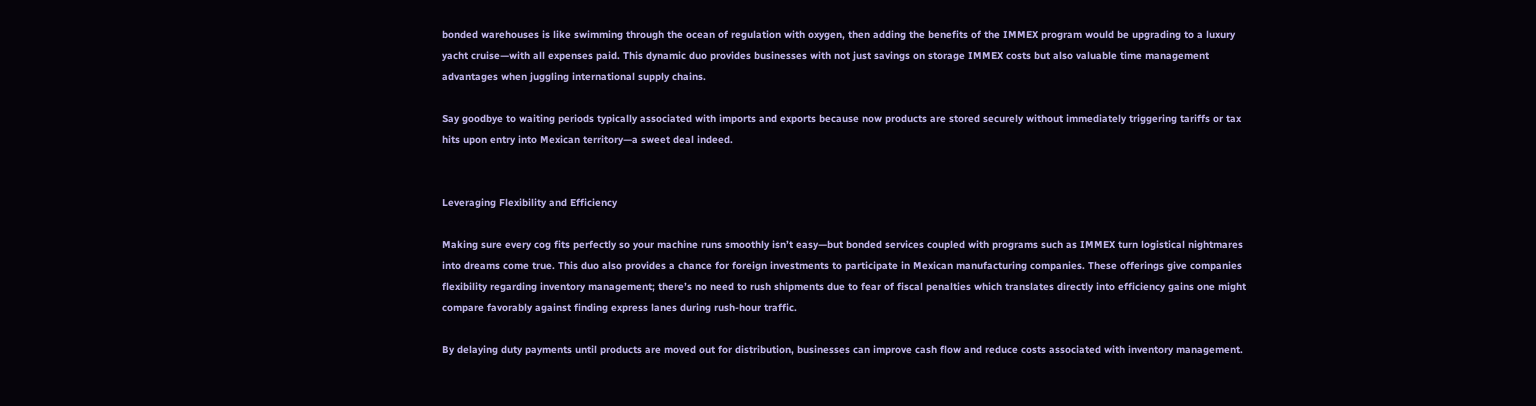bonded warehouses is like swimming through the ocean of regulation with oxygen, then adding the benefits of the IMMEX program would be upgrading to a luxury yacht cruise—with all expenses paid. This dynamic duo provides businesses with not just savings on storage IMMEX costs but also valuable time management advantages when juggling international supply chains.

Say goodbye to waiting periods typically associated with imports and exports because now products are stored securely without immediately triggering tariffs or tax hits upon entry into Mexican territory—a sweet deal indeed.


Leveraging Flexibility and Efficiency

Making sure every cog fits perfectly so your machine runs smoothly isn’t easy—but bonded services coupled with programs such as IMMEX turn logistical nightmares into dreams come true. This duo also provides a chance for foreign investments to participate in Mexican manufacturing companies. These offerings give companies flexibility regarding inventory management; there’s no need to rush shipments due to fear of fiscal penalties which translates directly into efficiency gains one might compare favorably against finding express lanes during rush-hour traffic.

By delaying duty payments until products are moved out for distribution, businesses can improve cash flow and reduce costs associated with inventory management.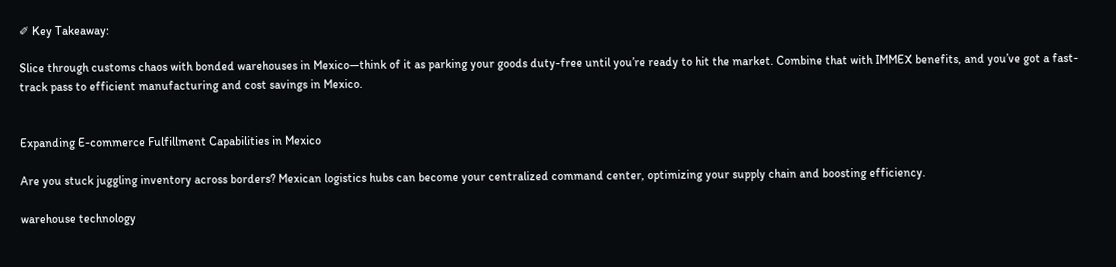✐ Key Takeaway:

Slice through customs chaos with bonded warehouses in Mexico—think of it as parking your goods duty-free until you’re ready to hit the market. Combine that with IMMEX benefits, and you’ve got a fast-track pass to efficient manufacturing and cost savings in Mexico.


Expanding E-commerce Fulfillment Capabilities in Mexico

Are you stuck juggling inventory across borders? Mexican logistics hubs can become your centralized command center, optimizing your supply chain and boosting efficiency.

warehouse technology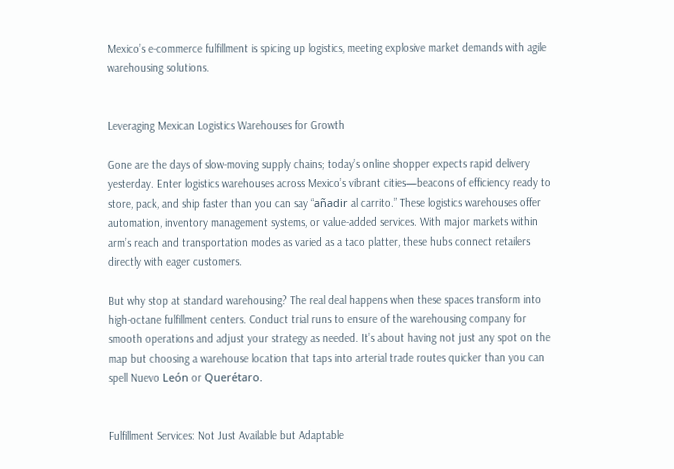Mexico’s e-commerce fulfillment is spicing up logistics, meeting explosive market demands with agile warehousing solutions.


Leveraging Mexican Logistics Warehouses for Growth

Gone are the days of slow-moving supply chains; today’s online shopper expects rapid delivery yesterday. Enter logistics warehouses across Mexico’s vibrant cities—beacons of efficiency ready to store, pack, and ship faster than you can say “añadir al carrito.” These logistics warehouses offer automation, inventory management systems, or value-added services. With major markets within arm’s reach and transportation modes as varied as a taco platter, these hubs connect retailers directly with eager customers.

But why stop at standard warehousing? The real deal happens when these spaces transform into high-octane fulfillment centers. Conduct trial runs to ensure of the warehousing company for smooth operations and adjust your strategy as needed. It’s about having not just any spot on the map but choosing a warehouse location that taps into arterial trade routes quicker than you can spell Nuevo León or Querétaro.


Fulfillment Services: Not Just Available but Adaptable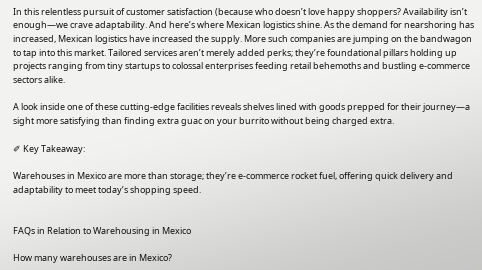In this relentless pursuit of customer satisfaction (because who doesn’t love happy shoppers? Availability isn’t enough—we crave adaptability. And here’s where Mexican logistics shine. As the demand for nearshoring has increased, Mexican logistics have increased the supply. More such companies are jumping on the bandwagon to tap into this market. Tailored services aren’t merely added perks; they’re foundational pillars holding up projects ranging from tiny startups to colossal enterprises feeding retail behemoths and bustling e-commerce sectors alike.

A look inside one of these cutting-edge facilities reveals shelves lined with goods prepped for their journey—a sight more satisfying than finding extra guac on your burrito without being charged extra.

✐ Key Takeaway:

Warehouses in Mexico are more than storage; they’re e-commerce rocket fuel, offering quick delivery and adaptability to meet today’s shopping speed.


FAQs in Relation to Warehousing in Mexico

How many warehouses are in Mexico?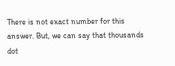There is not exact number for this answer. But, we can say that thousands dot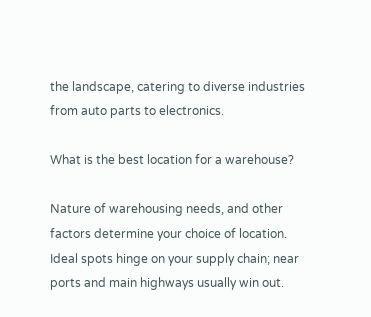the landscape, catering to diverse industries from auto parts to electronics.

What is the best location for a warehouse?

Nature of warehousing needs, and other factors determine your choice of location.  Ideal spots hinge on your supply chain; near ports and main highways usually win out.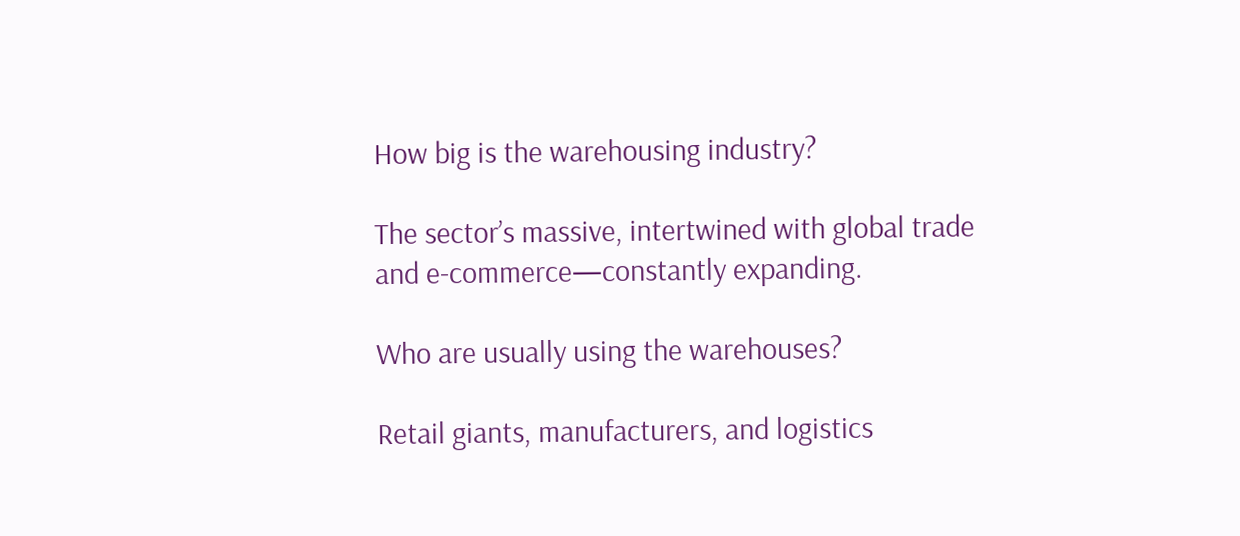How big is the warehousing industry?

The sector’s massive, intertwined with global trade and e-commerce—constantly expanding.

Who are usually using the warehouses?

Retail giants, manufacturers, and logistics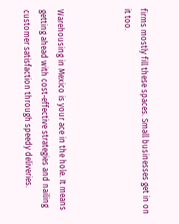firms mostly fill these spaces. Small businesses get in on it too.



Warehousing in Mexico is your ace in the hole. It means getting ahead with cost-effective strategies and nailing customer satisfaction through speedy deliveries.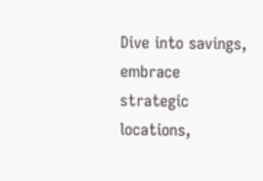Dive into savings, embrace strategic locations,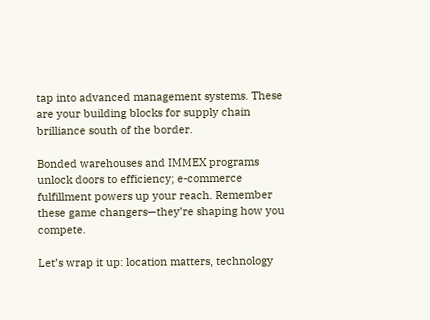tap into advanced management systems. These are your building blocks for supply chain brilliance south of the border.

Bonded warehouses and IMMEX programs unlock doors to efficiency; e-commerce fulfillment powers up your reach. Remember these game changers—they’re shaping how you compete.

Let’s wrap it up: location matters, technology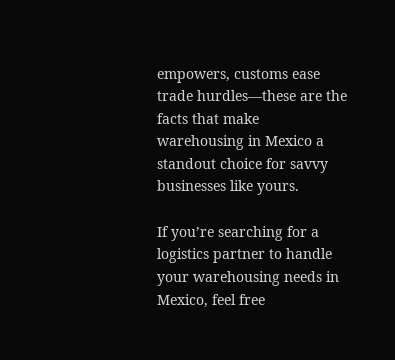empowers, customs ease trade hurdles—these are the facts that make warehousing in Mexico a standout choice for savvy businesses like yours.

If you’re searching for a logistics partner to handle your warehousing needs in Mexico, feel free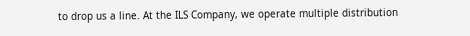to drop us a line. At the ILS Company, we operate multiple distribution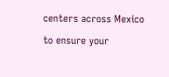centers across Mexico to ensure your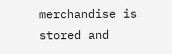merchandise is stored and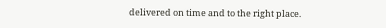delivered on time and to the right place.